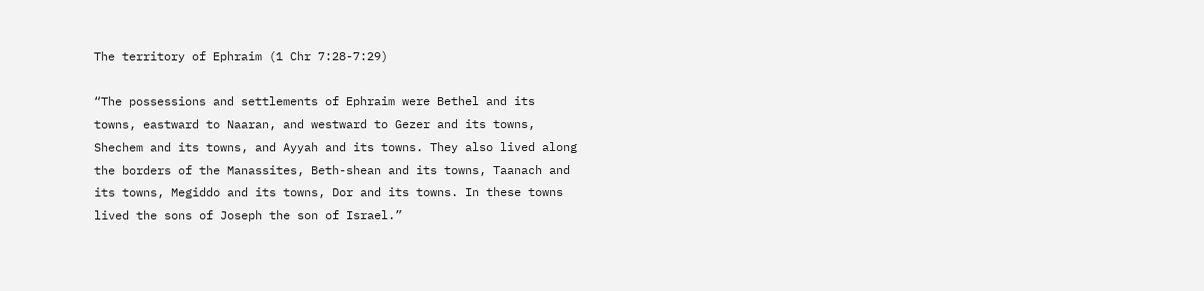The territory of Ephraim (1 Chr 7:28-7:29)

“The possessions and settlements of Ephraim were Bethel and its towns, eastward to Naaran, and westward to Gezer and its towns, Shechem and its towns, and Ayyah and its towns. They also lived along the borders of the Manassites, Beth-shean and its towns, Taanach and its towns, Megiddo and its towns, Dor and its towns. In these towns lived the sons of Joseph the son of Israel.”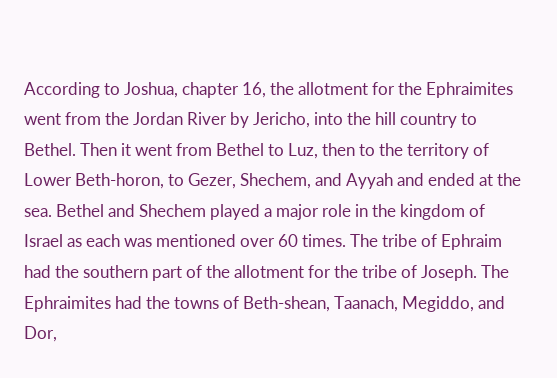According to Joshua, chapter 16, the allotment for the Ephraimites went from the Jordan River by Jericho, into the hill country to Bethel. Then it went from Bethel to Luz, then to the territory of Lower Beth-horon, to Gezer, Shechem, and Ayyah and ended at the sea. Bethel and Shechem played a major role in the kingdom of Israel as each was mentioned over 60 times. The tribe of Ephraim had the southern part of the allotment for the tribe of Joseph. The Ephraimites had the towns of Beth-shean, Taanach, Megiddo, and Dor,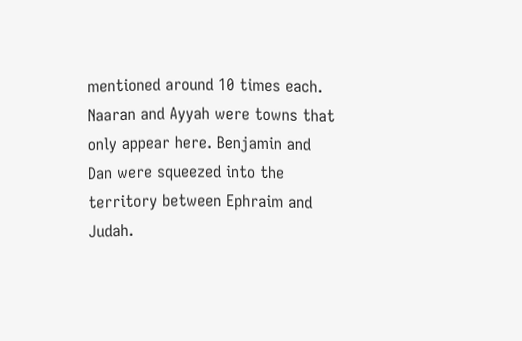mentioned around 10 times each. Naaran and Ayyah were towns that only appear here. Benjamin and Dan were squeezed into the territory between Ephraim and Judah.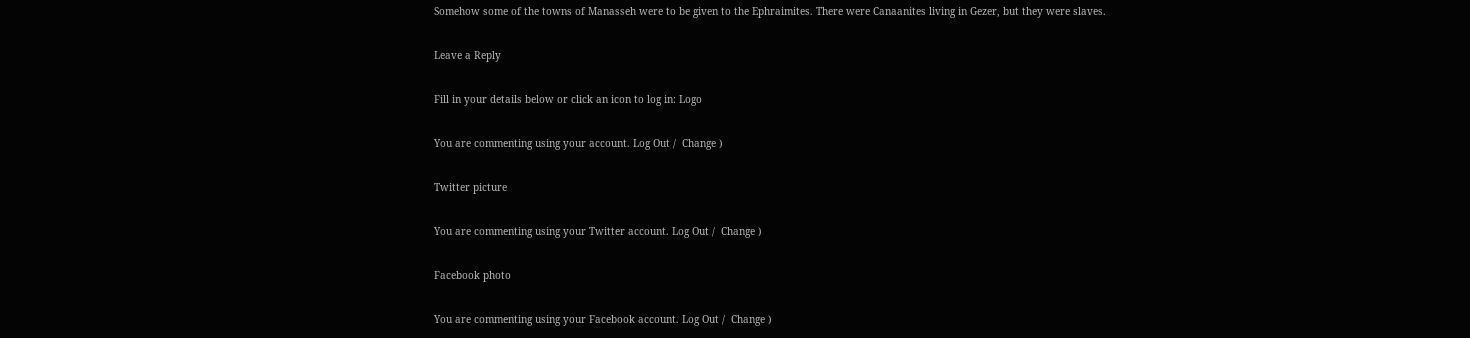Somehow some of the towns of Manasseh were to be given to the Ephraimites. There were Canaanites living in Gezer, but they were slaves.

Leave a Reply

Fill in your details below or click an icon to log in: Logo

You are commenting using your account. Log Out /  Change )

Twitter picture

You are commenting using your Twitter account. Log Out /  Change )

Facebook photo

You are commenting using your Facebook account. Log Out /  Change )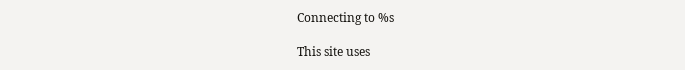Connecting to %s

This site uses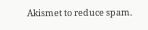Akismet to reduce spam.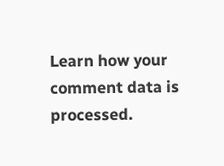Learn how your comment data is processed.